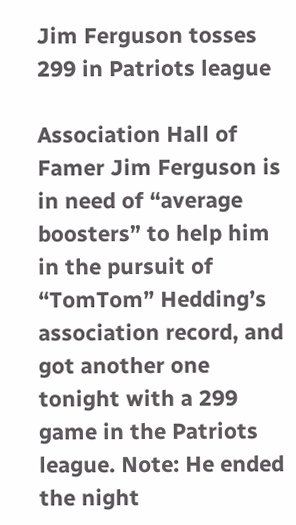Jim Ferguson tosses 299 in Patriots league

Association Hall of Famer Jim Ferguson is in need of “average boosters” to help him in the pursuit of “TomTom” Hedding’s association record, and got another one tonight with a 299 game in the Patriots league. Note: He ended the night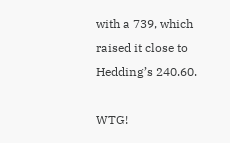with a 739, which raised it close to Hedding’s 240.60.

WTG!